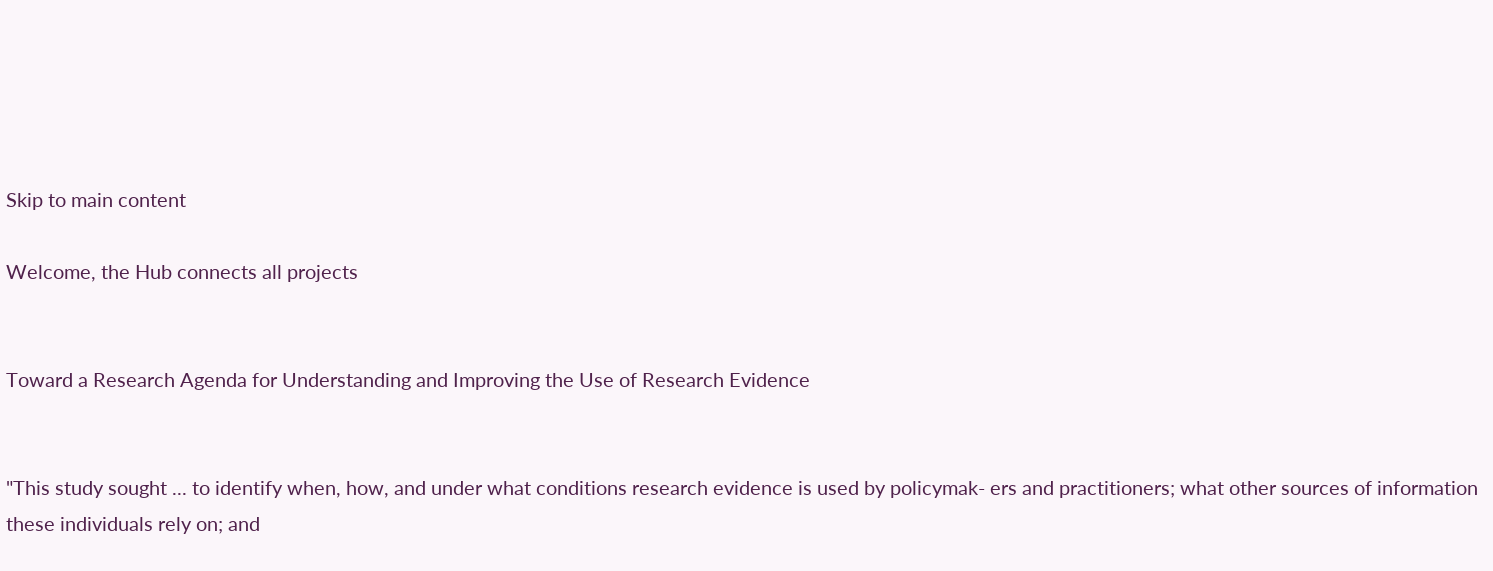Skip to main content

Welcome, the Hub connects all projects


Toward a Research Agenda for Understanding and Improving the Use of Research Evidence


"This study sought ... to identify when, how, and under what conditions research evidence is used by policymak- ers and practitioners; what other sources of information these individuals rely on; and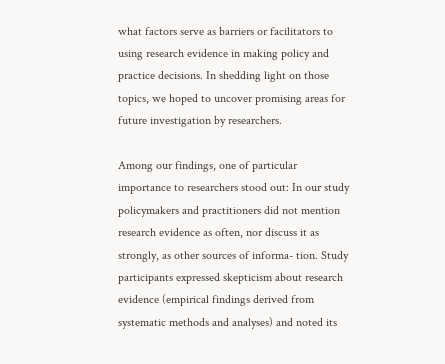what factors serve as barriers or facilitators to using research evidence in making policy and practice decisions. In shedding light on those topics, we hoped to uncover promising areas for future investigation by researchers.

Among our findings, one of particular importance to researchers stood out: In our study policymakers and practitioners did not mention research evidence as often, nor discuss it as strongly, as other sources of informa- tion. Study participants expressed skepticism about research evidence (empirical findings derived from systematic methods and analyses) and noted its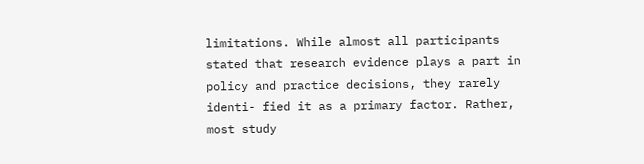limitations. While almost all participants stated that research evidence plays a part in policy and practice decisions, they rarely identi- fied it as a primary factor. Rather, most study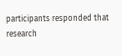participants responded that research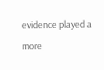evidence played a more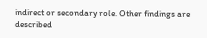indirect or secondary role. Other findings are described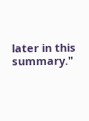later in this summary."